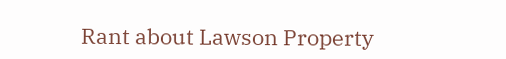Rant about Lawson Property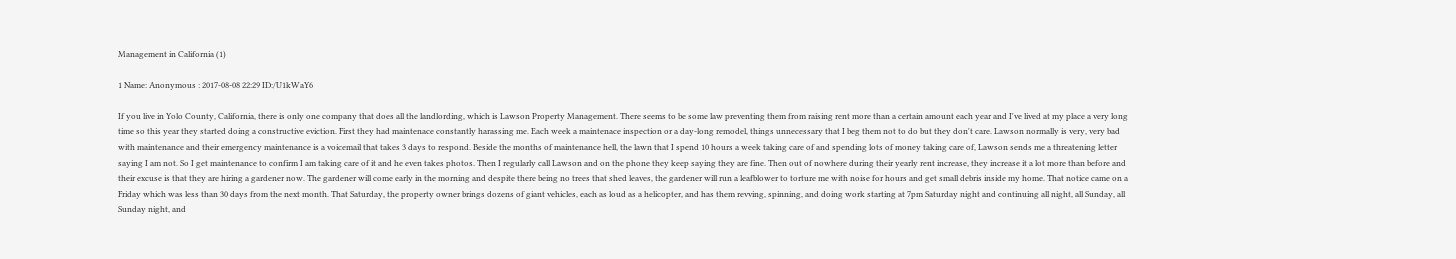Management in California (1)

1 Name: Anonymous : 2017-08-08 22:29 ID:/U1kWaY6

If you live in Yolo County, California, there is only one company that does all the landlording, which is Lawson Property Management. There seems to be some law preventing them from raising rent more than a certain amount each year and I've lived at my place a very long time so this year they started doing a constructive eviction. First they had maintenace constantly harassing me. Each week a maintenace inspection or a day-long remodel, things unnecessary that I beg them not to do but they don't care. Lawson normally is very, very bad with maintenance and their emergency maintenance is a voicemail that takes 3 days to respond. Beside the months of maintenance hell, the lawn that I spend 10 hours a week taking care of and spending lots of money taking care of, Lawson sends me a threatening letter saying I am not. So I get maintenance to confirm I am taking care of it and he even takes photos. Then I regularly call Lawson and on the phone they keep saying they are fine. Then out of nowhere during their yearly rent increase, they increase it a lot more than before and their excuse is that they are hiring a gardener now. The gardener will come early in the morning and despite there being no trees that shed leaves, the gardener will run a leafblower to torture me with noise for hours and get small debris inside my home. That notice came on a Friday which was less than 30 days from the next month. That Saturday, the property owner brings dozens of giant vehicles, each as loud as a helicopter, and has them revving, spinning, and doing work starting at 7pm Saturday night and continuing all night, all Sunday, all Sunday night, and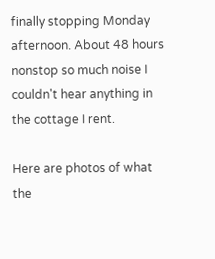finally stopping Monday afternoon. About 48 hours nonstop so much noise I couldn't hear anything in the cottage I rent.

Here are photos of what the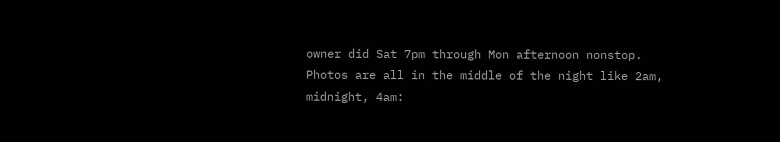owner did Sat 7pm through Mon afternoon nonstop. Photos are all in the middle of the night like 2am, midnight, 4am: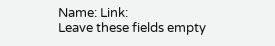Name: Link:
Leave these fields empty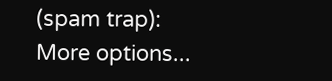(spam trap):
More options...